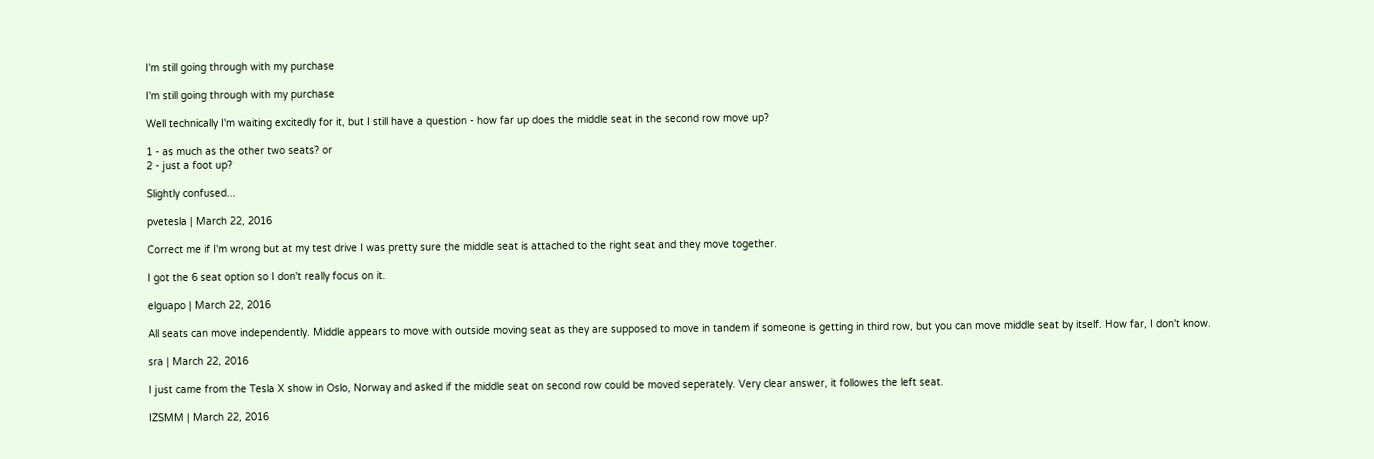I'm still going through with my purchase

I'm still going through with my purchase

Well technically I'm waiting excitedly for it, but I still have a question - how far up does the middle seat in the second row move up?

1 - as much as the other two seats? or
2 - just a foot up?

Slightly confused...

pvetesla | March 22, 2016

Correct me if I'm wrong but at my test drive I was pretty sure the middle seat is attached to the right seat and they move together.

I got the 6 seat option so I don't really focus on it.

elguapo | March 22, 2016

All seats can move independently. Middle appears to move with outside moving seat as they are supposed to move in tandem if someone is getting in third row, but you can move middle seat by itself. How far, I don't know.

sra | March 22, 2016

I just came from the Tesla X show in Oslo, Norway and asked if the middle seat on second row could be moved seperately. Very clear answer, it followes the left seat.

IZSMM | March 22, 2016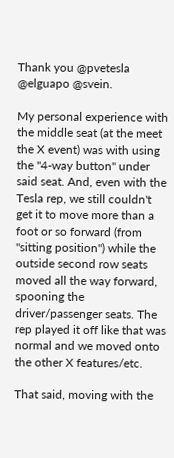Thank you @pvetesla @elguapo @svein.

My personal experience with the middle seat (at the meet the X event) was with using the "4-way button" under said seat. And, even with the Tesla rep, we still couldn't get it to move more than a foot or so forward (from "sitting position") while the outside second row seats moved all the way forward, spooning the driver/passenger seats. The rep played it off like that was normal and we moved onto the other X features/etc.

That said, moving with the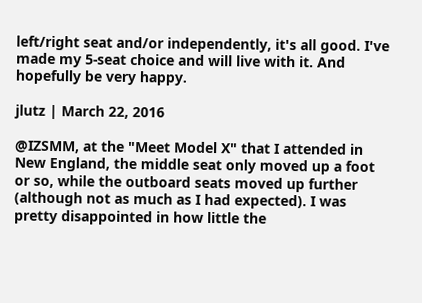left/right seat and/or independently, it's all good. I've made my 5-seat choice and will live with it. And hopefully be very happy.

jlutz | March 22, 2016

@IZSMM, at the "Meet Model X" that I attended in New England, the middle seat only moved up a foot or so, while the outboard seats moved up further (although not as much as I had expected). I was pretty disappointed in how little the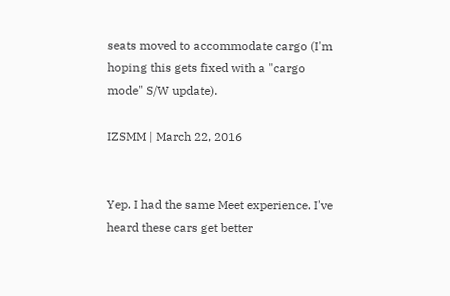seats moved to accommodate cargo (I'm hoping this gets fixed with a "cargo mode" S/W update).

IZSMM | March 22, 2016


Yep. I had the same Meet experience. I've heard these cars get better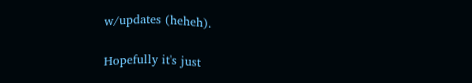w/updates (heheh).

Hopefully it's just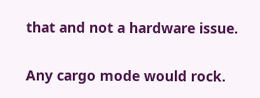that and not a hardware issue.

Any cargo mode would rock.